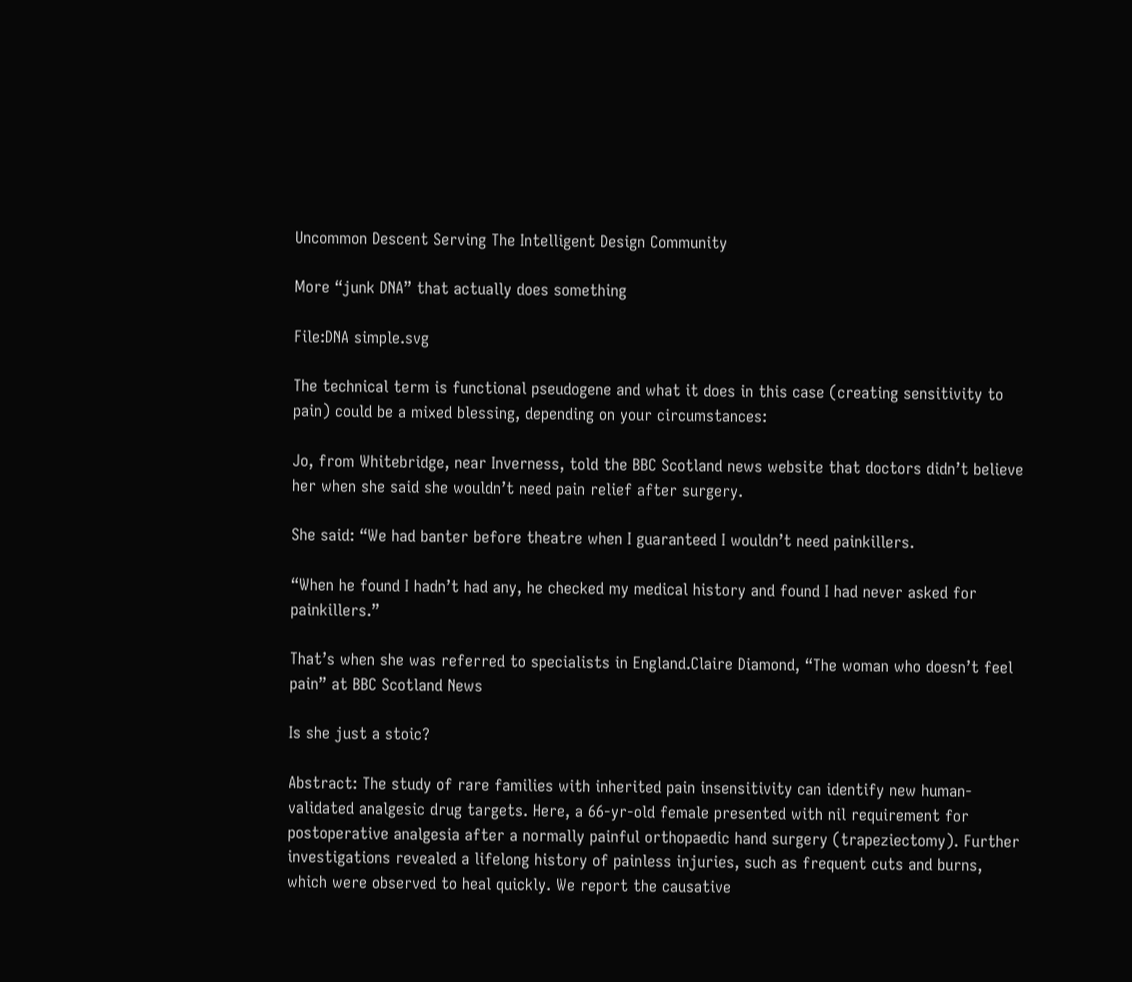Uncommon Descent Serving The Intelligent Design Community

More “junk DNA” that actually does something

File:DNA simple.svg

The technical term is functional pseudogene and what it does in this case (creating sensitivity to pain) could be a mixed blessing, depending on your circumstances:

Jo, from Whitebridge, near Inverness, told the BBC Scotland news website that doctors didn’t believe her when she said she wouldn’t need pain relief after surgery.

She said: “We had banter before theatre when I guaranteed I wouldn’t need painkillers.

“When he found I hadn’t had any, he checked my medical history and found I had never asked for painkillers.”

That’s when she was referred to specialists in England.Claire Diamond, “The woman who doesn’t feel pain” at BBC Scotland News

Is she just a stoic?

Abstract: The study of rare families with inherited pain insensitivity can identify new human-validated analgesic drug targets. Here, a 66-yr-old female presented with nil requirement for postoperative analgesia after a normally painful orthopaedic hand surgery (trapeziectomy). Further investigations revealed a lifelong history of painless injuries, such as frequent cuts and burns, which were observed to heal quickly. We report the causative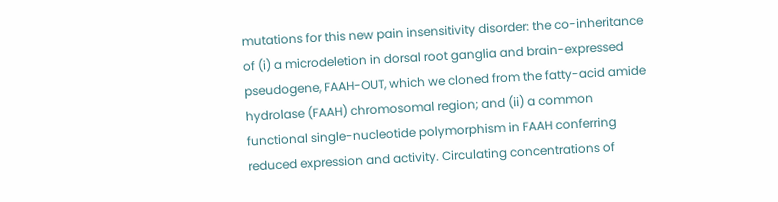mutations for this new pain insensitivity disorder: the co-inheritance of (i) a microdeletion in dorsal root ganglia and brain-expressed pseudogene, FAAH-OUT, which we cloned from the fatty-acid amide hydrolase (FAAH) chromosomal region; and (ii) a common functional single-nucleotide polymorphism in FAAH conferring reduced expression and activity. Circulating concentrations of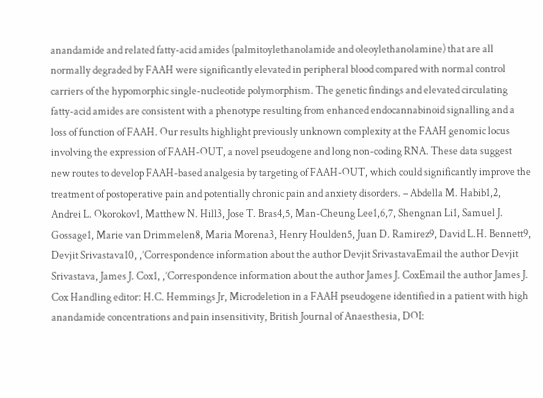anandamide and related fatty-acid amides (palmitoylethanolamide and oleoylethanolamine) that are all normally degraded by FAAH were significantly elevated in peripheral blood compared with normal control carriers of the hypomorphic single-nucleotide polymorphism. The genetic findings and elevated circulating fatty-acid amides are consistent with a phenotype resulting from enhanced endocannabinoid signalling and a loss of function of FAAH. Our results highlight previously unknown complexity at the FAAH genomic locus involving the expression of FAAH-OUT, a novel pseudogene and long non-coding RNA. These data suggest new routes to develop FAAH-based analgesia by targeting of FAAH-OUT, which could significantly improve the treatment of postoperative pain and potentially chronic pain and anxiety disorders. – Abdella M. Habib1,2, Andrei L. Okorokov1, Matthew N. Hill3, Jose T. Bras4,5, Man-Cheung Lee1,6,7, Shengnan Li1, Samuel J. Gossage1, Marie van Drimmelen8, Maria Morena3, Henry Houlden5, Juan D. Ramirez9, David L.H. Bennett9, Devjit Srivastava10, ,’Correspondence information about the author Devjit SrivastavaEmail the author Devjit Srivastava, James J. Cox1, ,’Correspondence information about the author James J. CoxEmail the author James J. Cox Handling editor: H.C. Hemmings Jr, Microdeletion in a FAAH pseudogene identified in a patient with high anandamide concentrations and pain insensitivity, British Journal of Anaesthesia, DOI: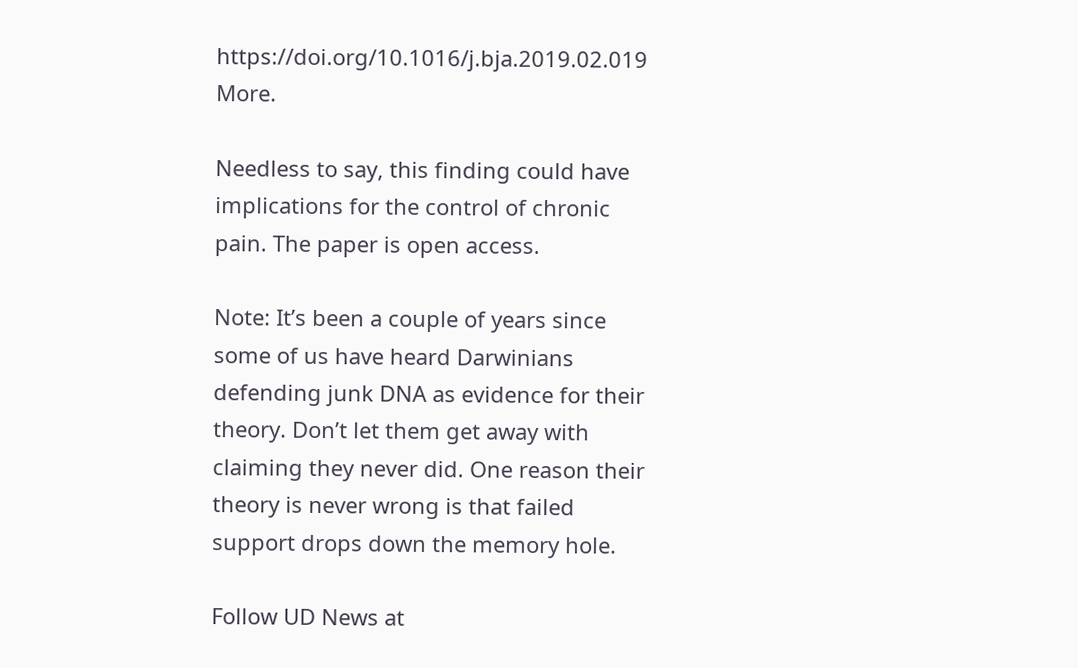https://doi.org/10.1016/j.bja.2019.02.019 More.

Needless to say, this finding could have implications for the control of chronic pain. The paper is open access.

Note: It’s been a couple of years since some of us have heard Darwinians defending junk DNA as evidence for their theory. Don’t let them get away with claiming they never did. One reason their theory is never wrong is that failed support drops down the memory hole.

Follow UD News at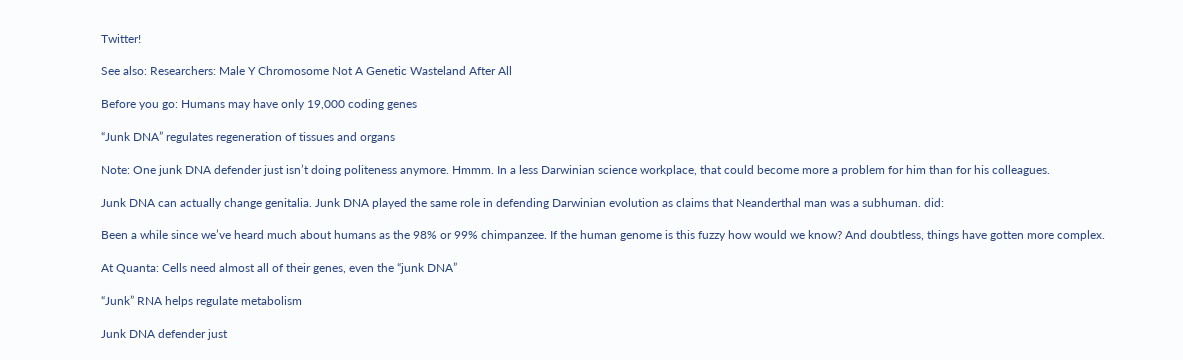Twitter!

See also: Researchers: Male Y Chromosome Not A Genetic Wasteland After All

Before you go: Humans may have only 19,000 coding genes

“Junk DNA” regulates regeneration of tissues and organs

Note: One junk DNA defender just isn’t doing politeness anymore. Hmmm. In a less Darwinian science workplace, that could become more a problem for him than for his colleagues.

Junk DNA can actually change genitalia. Junk DNA played the same role in defending Darwinian evolution as claims that Neanderthal man was a subhuman. did:

Been a while since we’ve heard much about humans as the 98% or 99% chimpanzee. If the human genome is this fuzzy how would we know? And doubtless, things have gotten more complex.

At Quanta: Cells need almost all of their genes, even the “junk DNA”

“Junk” RNA helps regulate metabolism

Junk DNA defender just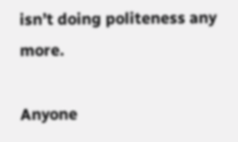isn’t doing politeness any more.

Anyone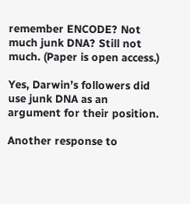remember ENCODE? Not much junk DNA? Still not much. (Paper is open access.)

Yes, Darwin’s followers did use junk DNA as an argument for their position.

Another response to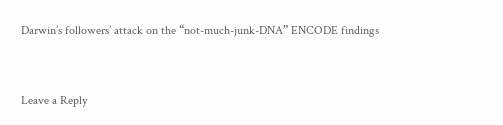Darwin’s followers’ attack on the “not-much-junk-DNA” ENCODE findings


Leave a Reply